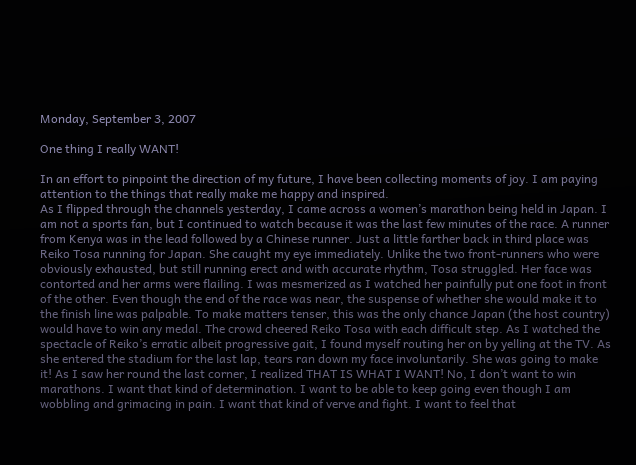Monday, September 3, 2007

One thing I really WANT!

In an effort to pinpoint the direction of my future, I have been collecting moments of joy. I am paying attention to the things that really make me happy and inspired.
As I flipped through the channels yesterday, I came across a women’s marathon being held in Japan. I am not a sports fan, but I continued to watch because it was the last few minutes of the race. A runner from Kenya was in the lead followed by a Chinese runner. Just a little farther back in third place was Reiko Tosa running for Japan. She caught my eye immediately. Unlike the two front-runners who were obviously exhausted, but still running erect and with accurate rhythm, Tosa struggled. Her face was contorted and her arms were flailing. I was mesmerized as I watched her painfully put one foot in front of the other. Even though the end of the race was near, the suspense of whether she would make it to the finish line was palpable. To make matters tenser, this was the only chance Japan (the host country) would have to win any medal. The crowd cheered Reiko Tosa with each difficult step. As I watched the spectacle of Reiko’s erratic albeit progressive gait, I found myself routing her on by yelling at the TV. As she entered the stadium for the last lap, tears ran down my face involuntarily. She was going to make it! As I saw her round the last corner, I realized THAT IS WHAT I WANT! No, I don’t want to win marathons. I want that kind of determination. I want to be able to keep going even though I am wobbling and grimacing in pain. I want that kind of verve and fight. I want to feel that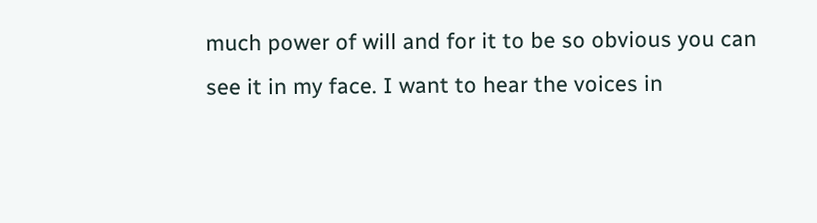much power of will and for it to be so obvious you can see it in my face. I want to hear the voices in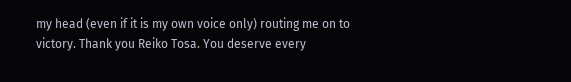my head (even if it is my own voice only) routing me on to victory. Thank you Reiko Tosa. You deserve every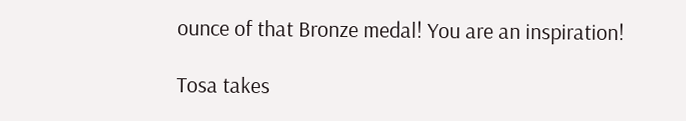ounce of that Bronze medal! You are an inspiration!

Tosa takes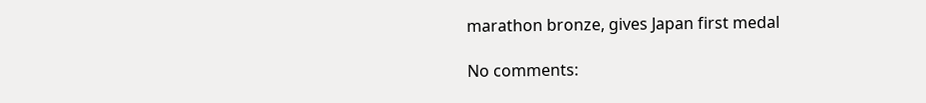marathon bronze, gives Japan first medal

No comments: